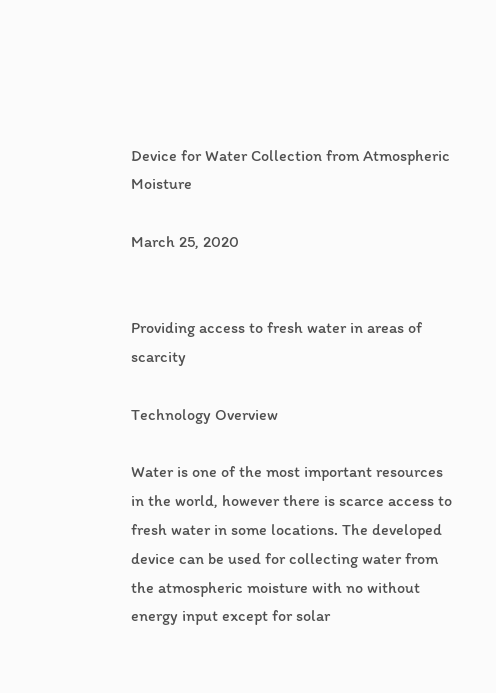Device for Water Collection from Atmospheric Moisture

March 25, 2020


Providing access to fresh water in areas of scarcity

Technology Overview

Water is one of the most important resources in the world, however there is scarce access to fresh water in some locations. The developed device can be used for collecting water from the atmospheric moisture with no without energy input except for solar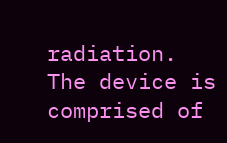radiation. The device is comprised of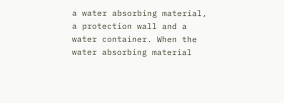a water absorbing material, a protection wall and a water container. When the water absorbing material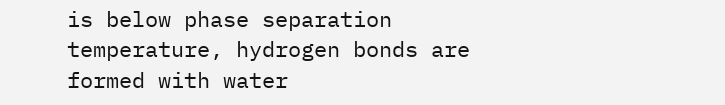is below phase separation temperature, hydrogen bonds are formed with water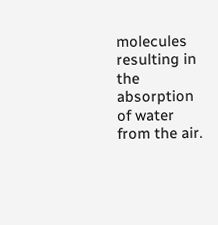molecules resulting in the absorption of water from the air.